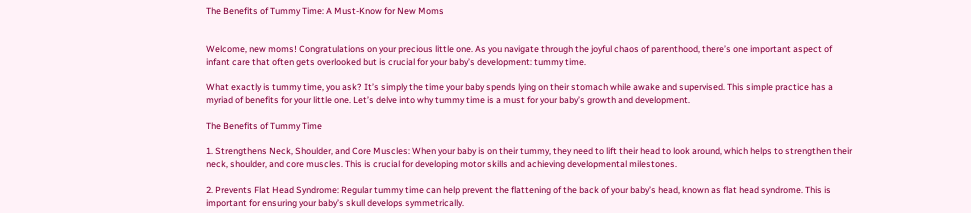The Benefits of Tummy Time: A Must-Know for New Moms


Welcome, new moms! Congratulations on your precious little one. As you navigate through the joyful chaos of parenthood, there’s one important aspect of infant care that often gets overlooked but is crucial for your baby’s development: tummy time.

What exactly is tummy time, you ask? It’s simply the time your baby spends lying on their stomach while awake and supervised. This simple practice has a myriad of benefits for your little one. Let’s delve into why tummy time is a must for your baby’s growth and development.

The Benefits of Tummy Time

1. Strengthens Neck, Shoulder, and Core Muscles: When your baby is on their tummy, they need to lift their head to look around, which helps to strengthen their neck, shoulder, and core muscles. This is crucial for developing motor skills and achieving developmental milestones.

2. Prevents Flat Head Syndrome: Regular tummy time can help prevent the flattening of the back of your baby’s head, known as flat head syndrome. This is important for ensuring your baby’s skull develops symmetrically.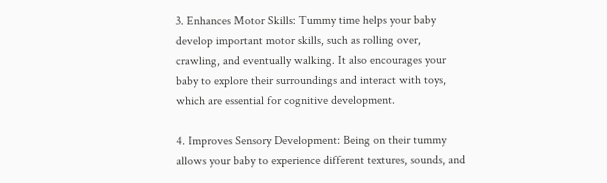3. Enhances Motor Skills: Tummy time helps your baby develop important motor skills, such as rolling over, crawling, and eventually walking. It also encourages your baby to explore their surroundings and interact with toys, which are essential for cognitive development.

4. Improves Sensory Development: Being on their tummy allows your baby to experience different textures, sounds, and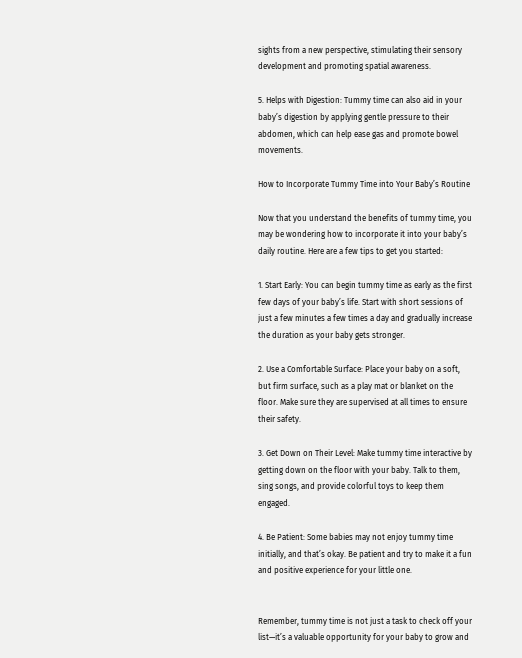sights from a new perspective, stimulating their sensory development and promoting spatial awareness.

5. Helps with Digestion: Tummy time can also aid in your baby’s digestion by applying gentle pressure to their abdomen, which can help ease gas and promote bowel movements.

How to Incorporate Tummy Time into Your Baby’s Routine

Now that you understand the benefits of tummy time, you may be wondering how to incorporate it into your baby’s daily routine. Here are a few tips to get you started:

1. Start Early: You can begin tummy time as early as the first few days of your baby’s life. Start with short sessions of just a few minutes a few times a day and gradually increase the duration as your baby gets stronger.

2. Use a Comfortable Surface: Place your baby on a soft, but firm surface, such as a play mat or blanket on the floor. Make sure they are supervised at all times to ensure their safety.

3. Get Down on Their Level: Make tummy time interactive by getting down on the floor with your baby. Talk to them, sing songs, and provide colorful toys to keep them engaged.

4. Be Patient: Some babies may not enjoy tummy time initially, and that’s okay. Be patient and try to make it a fun and positive experience for your little one.


Remember, tummy time is not just a task to check off your list—it’s a valuable opportunity for your baby to grow and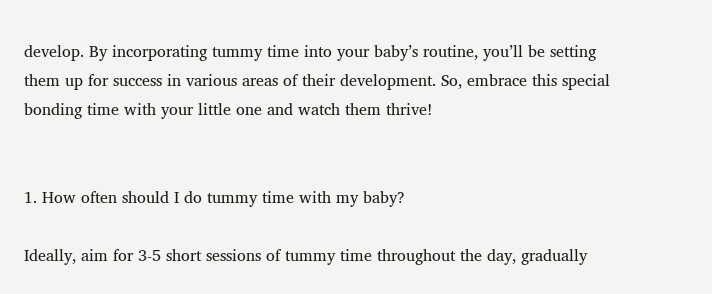develop. By incorporating tummy time into your baby’s routine, you’ll be setting them up for success in various areas of their development. So, embrace this special bonding time with your little one and watch them thrive!


1. How often should I do tummy time with my baby?

Ideally, aim for 3-5 short sessions of tummy time throughout the day, gradually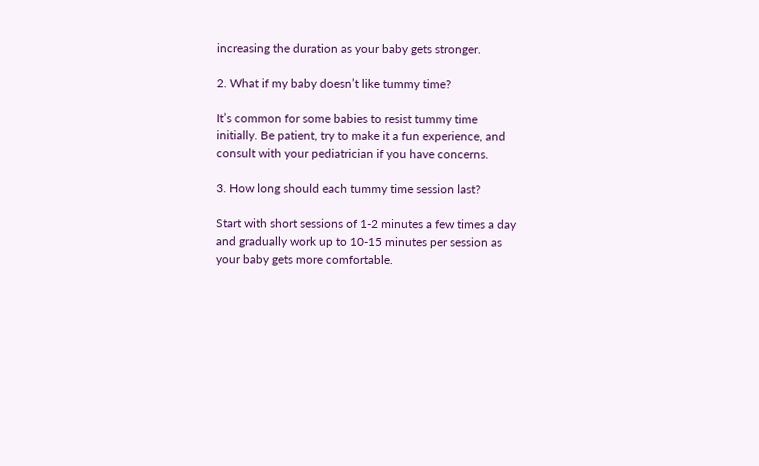increasing the duration as your baby gets stronger.

2. What if my baby doesn’t like tummy time?

It’s common for some babies to resist tummy time initially. Be patient, try to make it a fun experience, and consult with your pediatrician if you have concerns.

3. How long should each tummy time session last?

Start with short sessions of 1-2 minutes a few times a day and gradually work up to 10-15 minutes per session as your baby gets more comfortable.